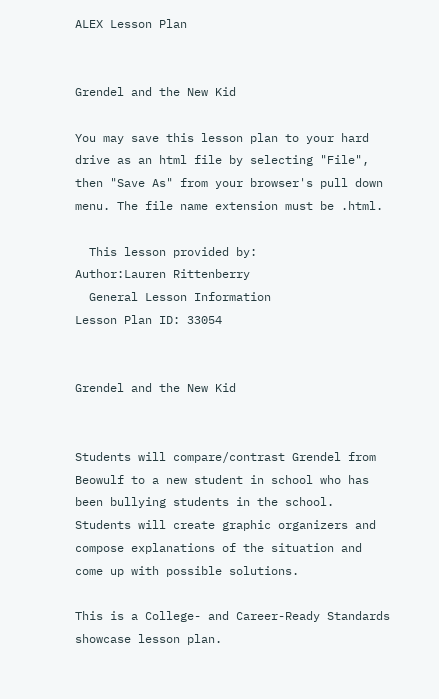ALEX Lesson Plan


Grendel and the New Kid

You may save this lesson plan to your hard drive as an html file by selecting "File", then "Save As" from your browser's pull down menu. The file name extension must be .html.

  This lesson provided by:
Author:Lauren Rittenberry
  General Lesson Information
Lesson Plan ID: 33054


Grendel and the New Kid


Students will compare/contrast Grendel from Beowulf to a new student in school who has been bullying students in the school. Students will create graphic organizers and compose explanations of the situation and come up with possible solutions.

This is a College- and Career-Ready Standards showcase lesson plan.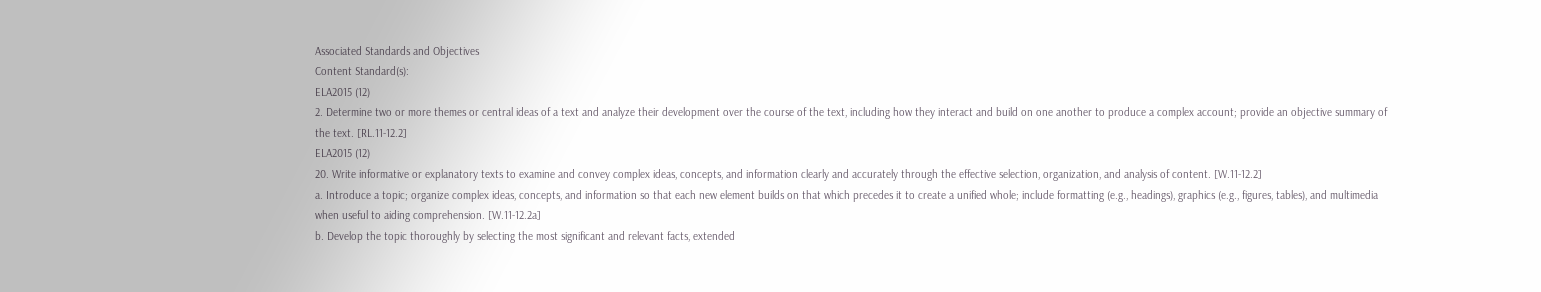Associated Standards and Objectives
Content Standard(s):
ELA2015 (12)
2. Determine two or more themes or central ideas of a text and analyze their development over the course of the text, including how they interact and build on one another to produce a complex account; provide an objective summary of the text. [RL.11-12.2]
ELA2015 (12)
20. Write informative or explanatory texts to examine and convey complex ideas, concepts, and information clearly and accurately through the effective selection, organization, and analysis of content. [W.11-12.2]
a. Introduce a topic; organize complex ideas, concepts, and information so that each new element builds on that which precedes it to create a unified whole; include formatting (e.g., headings), graphics (e.g., figures, tables), and multimedia when useful to aiding comprehension. [W.11-12.2a]
b. Develop the topic thoroughly by selecting the most significant and relevant facts, extended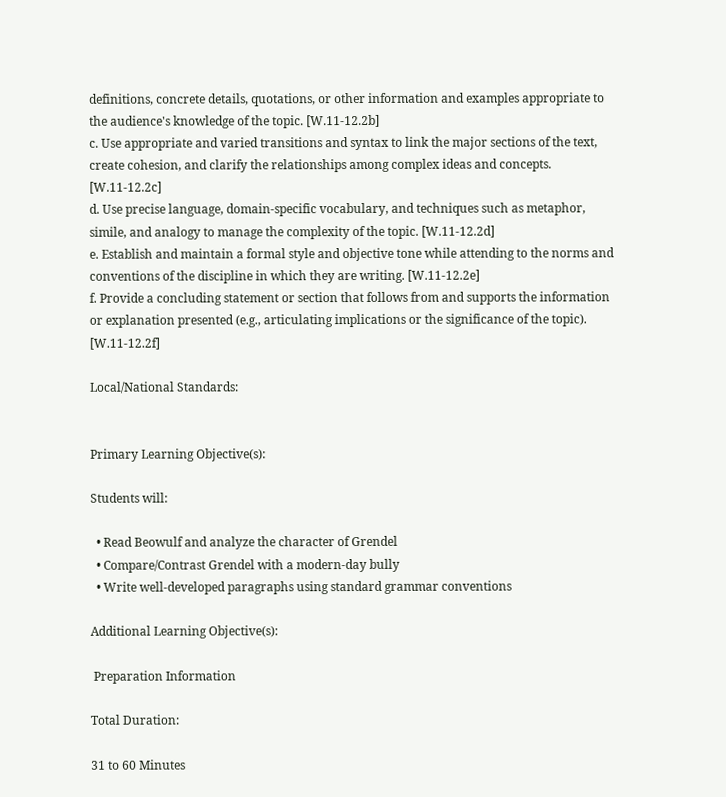definitions, concrete details, quotations, or other information and examples appropriate to the audience's knowledge of the topic. [W.11-12.2b]
c. Use appropriate and varied transitions and syntax to link the major sections of the text, create cohesion, and clarify the relationships among complex ideas and concepts. [W.11-12.2c]
d. Use precise language, domain-specific vocabulary, and techniques such as metaphor, simile, and analogy to manage the complexity of the topic. [W.11-12.2d]
e. Establish and maintain a formal style and objective tone while attending to the norms and conventions of the discipline in which they are writing. [W.11-12.2e]
f. Provide a concluding statement or section that follows from and supports the information or explanation presented (e.g., articulating implications or the significance of the topic). [W.11-12.2f]

Local/National Standards:


Primary Learning Objective(s):

Students will:

  • Read Beowulf and analyze the character of Grendel
  • Compare/Contrast Grendel with a modern-day bully
  • Write well-developed paragraphs using standard grammar conventions

Additional Learning Objective(s):

 Preparation Information

Total Duration:

31 to 60 Minutes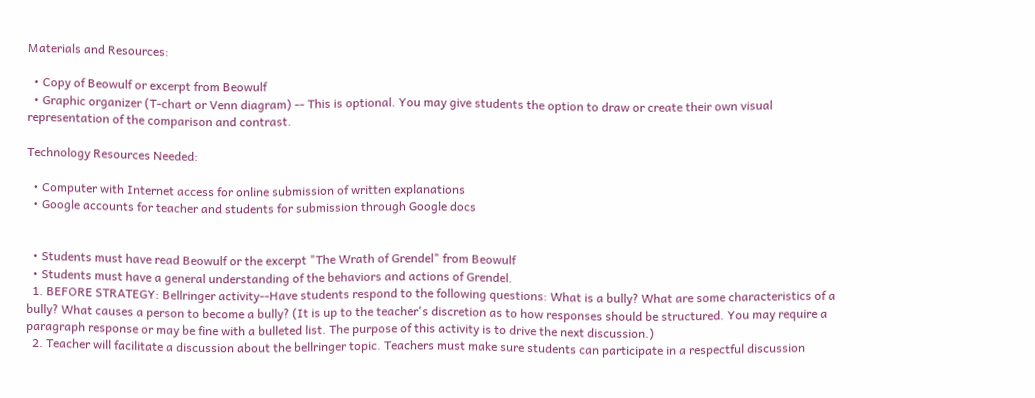Materials and Resources:

  • Copy of Beowulf or excerpt from Beowulf
  • Graphic organizer (T-chart or Venn diagram) -- This is optional. You may give students the option to draw or create their own visual representation of the comparison and contrast.

Technology Resources Needed:

  • Computer with Internet access for online submission of written explanations
  • Google accounts for teacher and students for submission through Google docs


  • Students must have read Beowulf or the excerpt "The Wrath of Grendel" from Beowulf
  • Students must have a general understanding of the behaviors and actions of Grendel.
  1. BEFORE STRATEGY: Bellringer activity--Have students respond to the following questions: What is a bully? What are some characteristics of a bully? What causes a person to become a bully? (It is up to the teacher's discretion as to how responses should be structured. You may require a paragraph response or may be fine with a bulleted list. The purpose of this activity is to drive the next discussion.)
  2. Teacher will facilitate a discussion about the bellringer topic. Teachers must make sure students can participate in a respectful discussion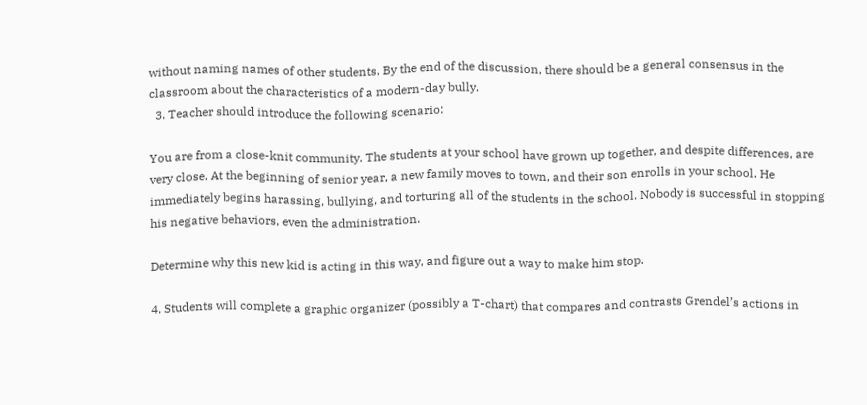without naming names of other students. By the end of the discussion, there should be a general consensus in the classroom about the characteristics of a modern-day bully.
  3. Teacher should introduce the following scenario:

You are from a close-knit community. The students at your school have grown up together, and despite differences, are very close. At the beginning of senior year, a new family moves to town, and their son enrolls in your school. He immediately begins harassing, bullying, and torturing all of the students in the school. Nobody is successful in stopping his negative behaviors, even the administration.

Determine why this new kid is acting in this way, and figure out a way to make him stop.

4. Students will complete a graphic organizer (possibly a T-chart) that compares and contrasts Grendel’s actions in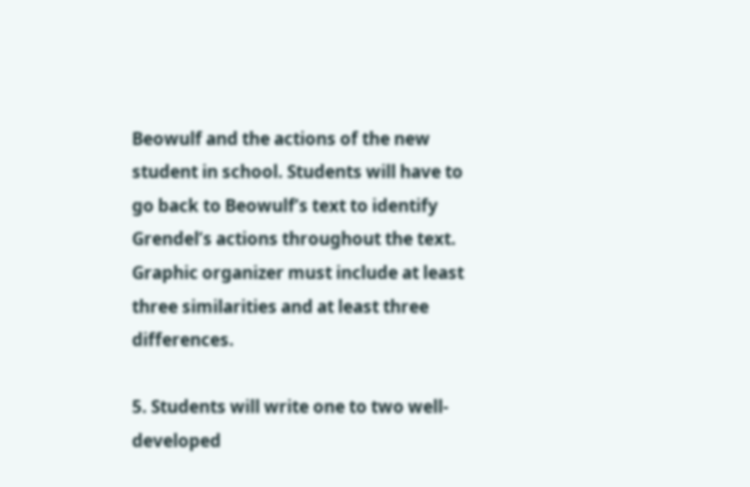Beowulf and the actions of the new student in school. Students will have to go back to Beowulf’s text to identify Grendel’s actions throughout the text. Graphic organizer must include at least three similarities and at least three differences.

5. Students will write one to two well-developed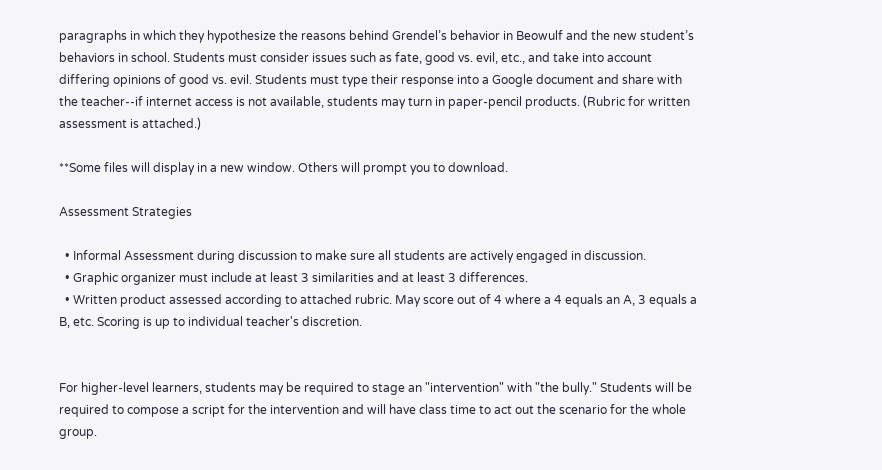paragraphs in which they hypothesize the reasons behind Grendel’s behavior in Beowulf and the new student’s behaviors in school. Students must consider issues such as fate, good vs. evil, etc., and take into account differing opinions of good vs. evil. Students must type their response into a Google document and share with the teacher--if internet access is not available, students may turn in paper-pencil products. (Rubric for written assessment is attached.)

**Some files will display in a new window. Others will prompt you to download.

Assessment Strategies

  • Informal Assessment during discussion to make sure all students are actively engaged in discussion.
  • Graphic organizer must include at least 3 similarities and at least 3 differences.
  • Written product assessed according to attached rubric. May score out of 4 where a 4 equals an A, 3 equals a B, etc. Scoring is up to individual teacher's discretion.


For higher-level learners, students may be required to stage an "intervention" with "the bully." Students will be required to compose a script for the intervention and will have class time to act out the scenario for the whole group.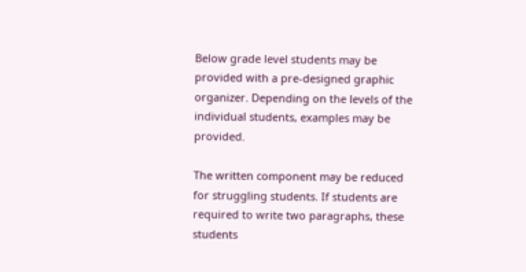Below grade level students may be provided with a pre-designed graphic organizer. Depending on the levels of the individual students, examples may be provided.

The written component may be reduced for struggling students. If students are required to write two paragraphs, these students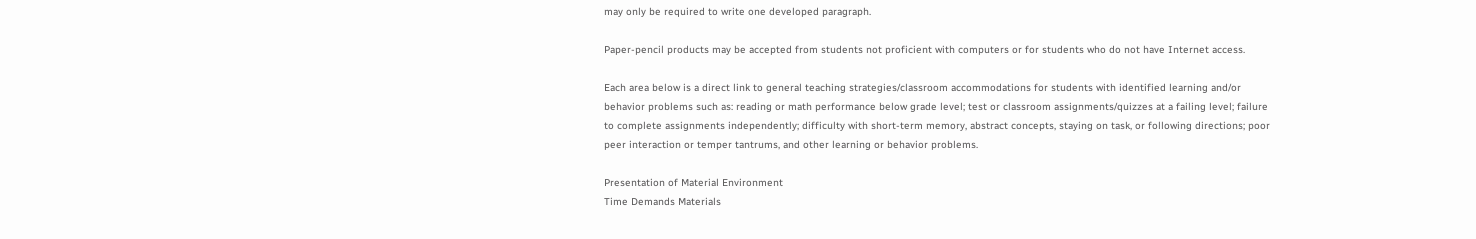may only be required to write one developed paragraph.

Paper-pencil products may be accepted from students not proficient with computers or for students who do not have Internet access.

Each area below is a direct link to general teaching strategies/classroom accommodations for students with identified learning and/or behavior problems such as: reading or math performance below grade level; test or classroom assignments/quizzes at a failing level; failure to complete assignments independently; difficulty with short-term memory, abstract concepts, staying on task, or following directions; poor peer interaction or temper tantrums, and other learning or behavior problems.

Presentation of Material Environment
Time Demands Materials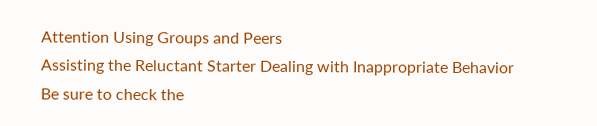Attention Using Groups and Peers
Assisting the Reluctant Starter Dealing with Inappropriate Behavior
Be sure to check the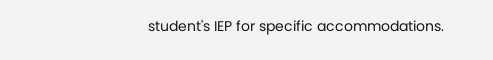student's IEP for specific accommodations.